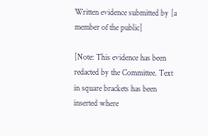Written evidence submitted by [a member of the public]

[Note: This evidence has been redacted by the Committee. Text in square brackets has been inserted where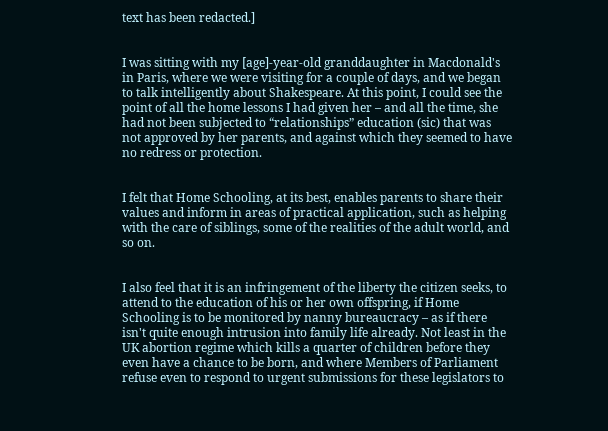text has been redacted.]


I was sitting with my [age]-year-old granddaughter in Macdonald's in Paris, where we were visiting for a couple of days, and we began to talk intelligently about Shakespeare. At this point, I could see the point of all the home lessons I had given her – and all the time, she had not been subjected to “relationships” education (sic) that was not approved by her parents, and against which they seemed to have no redress or protection.


I felt that Home Schooling, at its best, enables parents to share their values and inform in areas of practical application, such as helping with the care of siblings, some of the realities of the adult world, and so on.


I also feel that it is an infringement of the liberty the citizen seeks, to attend to the education of his or her own offspring, if Home Schooling is to be monitored by nanny bureaucracy – as if there isn't quite enough intrusion into family life already. Not least in the UK abortion regime which kills a quarter of children before they even have a chance to be born, and where Members of Parliament refuse even to respond to urgent submissions for these legislators to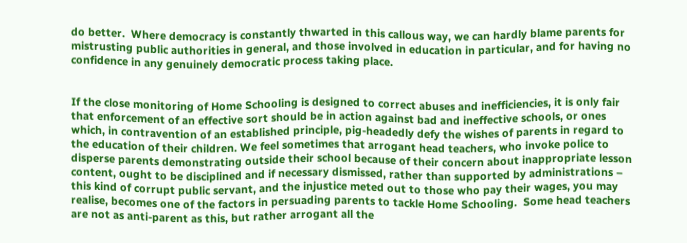do better.  Where democracy is constantly thwarted in this callous way, we can hardly blame parents for mistrusting public authorities in general, and those involved in education in particular, and for having no confidence in any genuinely democratic process taking place.


If the close monitoring of Home Schooling is designed to correct abuses and inefficiencies, it is only fair that enforcement of an effective sort should be in action against bad and ineffective schools, or ones which, in contravention of an established principle, pig-headedly defy the wishes of parents in regard to the education of their children. We feel sometimes that arrogant head teachers, who invoke police to disperse parents demonstrating outside their school because of their concern about inappropriate lesson content, ought to be disciplined and if necessary dismissed, rather than supported by administrations – this kind of corrupt public servant, and the injustice meted out to those who pay their wages, you may realise, becomes one of the factors in persuading parents to tackle Home Schooling.  Some head teachers are not as anti-parent as this, but rather arrogant all the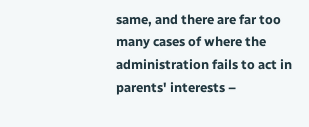same, and there are far too many cases of where the administration fails to act in parents' interests –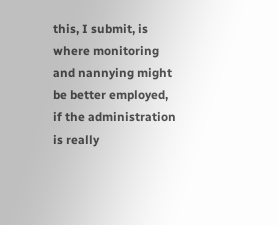this, I submit, is where monitoring and nannying might be better employed, if the administration is really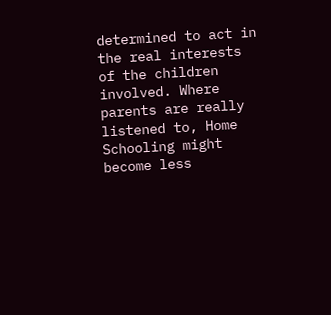determined to act in the real interests of the children involved. Where parents are really listened to, Home Schooling might become less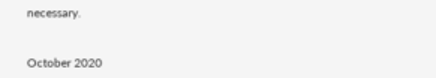necessary.


October 2020